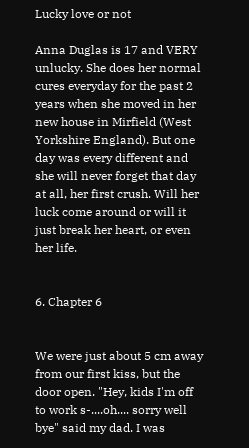Lucky love or not

Anna Duglas is 17 and VERY unlucky. She does her normal cures everyday for the past 2 years when she moved in her new house in Mirfield (West Yorkshire England). But one day was every different and she will never forget that day at all, her first crush. Will her luck come around or will it just break her heart, or even her life.


6. Chapter 6


We were just about 5 cm away from our first kiss, but the door open. "Hey, kids I'm off to work s-....oh.... sorry well bye" said my dad. I was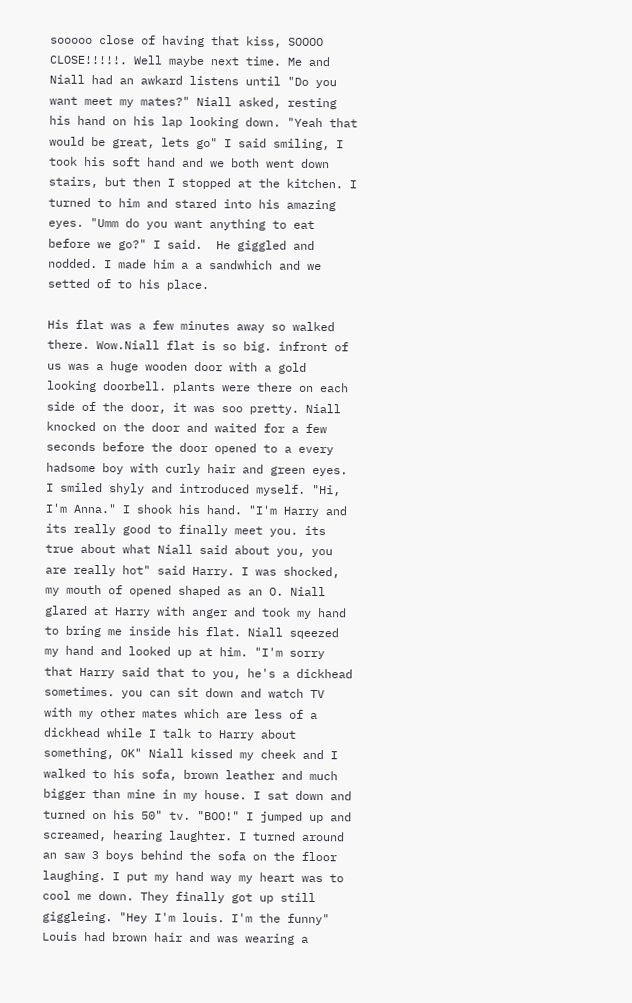sooooo close of having that kiss, SOOOO CLOSE!!!!!. Well maybe next time. Me and Niall had an awkard listens until "Do you want meet my mates?" Niall asked, resting his hand on his lap looking down. "Yeah that would be great, lets go" I said smiling, I took his soft hand and we both went down stairs, but then I stopped at the kitchen. I turned to him and stared into his amazing eyes. "Umm do you want anything to eat before we go?" I said.  He giggled and nodded. I made him a a sandwhich and we setted of to his place.

His flat was a few minutes away so walked there. Wow.Niall flat is so big. infront of us was a huge wooden door with a gold looking doorbell. plants were there on each side of the door, it was soo pretty. Niall knocked on the door and waited for a few seconds before the door opened to a every hadsome boy with curly hair and green eyes. I smiled shyly and introduced myself. "Hi, I'm Anna." I shook his hand. "I'm Harry and its really good to finally meet you. its true about what Niall said about you, you are really hot" said Harry. I was shocked, my mouth of opened shaped as an O. Niall glared at Harry with anger and took my hand to bring me inside his flat. Niall sqeezed my hand and looked up at him. "I'm sorry that Harry said that to you, he's a dickhead sometimes. you can sit down and watch TV with my other mates which are less of a dickhead while I talk to Harry about something, OK" Niall kissed my cheek and I walked to his sofa, brown leather and much bigger than mine in my house. I sat down and turned on his 50" tv. "BOO!" I jumped up and screamed, hearing laughter. I turned around an saw 3 boys behind the sofa on the floor laughing. I put my hand way my heart was to cool me down. They finally got up still giggleing. "Hey I'm louis. I'm the funny" Louis had brown hair and was wearing a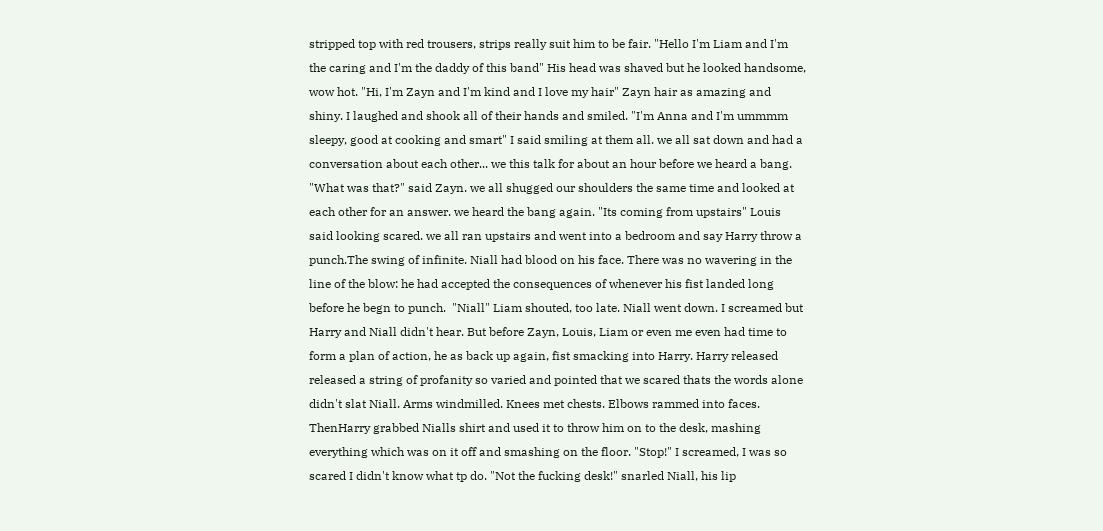stripped top with red trousers, strips really suit him to be fair. "Hello I'm Liam and I'm the caring and I'm the daddy of this band" His head was shaved but he looked handsome, wow hot. "Hi, I'm Zayn and I'm kind and I love my hair" Zayn hair as amazing and shiny. I laughed and shook all of their hands and smiled. "I'm Anna and I'm ummmm sleepy, good at cooking and smart" I said smiling at them all. we all sat down and had a conversation about each other... we this talk for about an hour before we heard a bang. "What was that?" said Zayn. we all shugged our shoulders the same time and looked at each other for an answer. we heard the bang again. "Its coming from upstairs" Louis said looking scared. we all ran upstairs and went into a bedroom and say Harry throw a punch.The swing of infinite. Niall had blood on his face. There was no wavering in the line of the blow: he had accepted the consequences of whenever his fist landed long before he begn to punch.  "Niall" Liam shouted, too late. Niall went down. I screamed but Harry and Niall didn't hear. But before Zayn, Louis, Liam or even me even had time to form a plan of action, he as back up again, fist smacking into Harry. Harry released released a string of profanity so varied and pointed that we scared thats the words alone didn't slat Niall. Arms windmilled. Knees met chests. Elbows rammed into faces. ThenHarry grabbed Nialls shirt and used it to throw him on to the desk, mashing everything which was on it off and smashing on the floor. "Stop!" I screamed, I was so scared I didn't know what tp do. "Not the fucking desk!" snarled Niall, his lip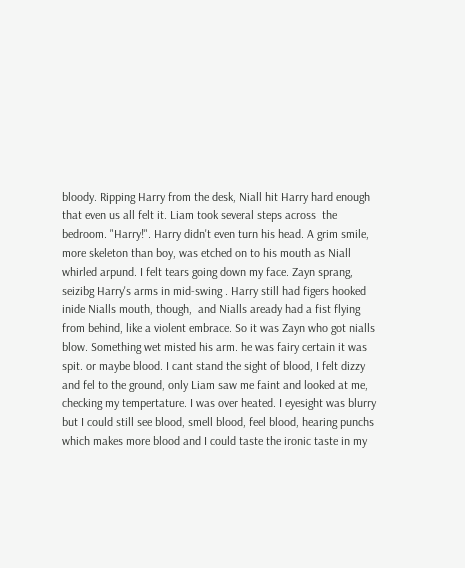bloody. Ripping Harry from the desk, Niall hit Harry hard enough that even us all felt it. Liam took several steps across  the bedroom. "Harry!". Harry didn't even turn his head. A grim smile, more skeleton than boy, was etched on to his mouth as Niall whirled arpund. I felt tears going down my face. Zayn sprang, seizibg Harry's arms in mid-swing . Harry still had figers hooked inide Nialls mouth, though,  and Nialls aready had a fist flying from behind, like a violent embrace. So it was Zayn who got nialls blow. Something wet misted his arm. he was fairy certain it was spit. or maybe blood. I cant stand the sight of blood, I felt dizzy and fel to the ground, only Liam saw me faint and looked at me, checking my tempertature. I was over heated. I eyesight was blurry but I could still see blood, smell blood, feel blood, hearing punchs which makes more blood and I could taste the ironic taste in my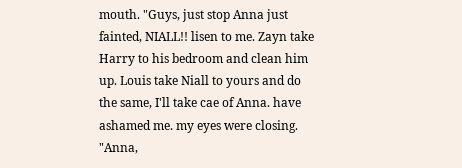mouth. "Guys, just stop Anna just fainted, NIALL!! lisen to me. Zayn take Harry to his bedroom and clean him up. Louis take Niall to yours and do the same, I'll take cae of Anna. have ashamed me. my eyes were closing. "Anna,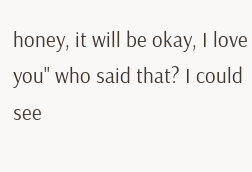honey, it will be okay, I love you" who said that? I could see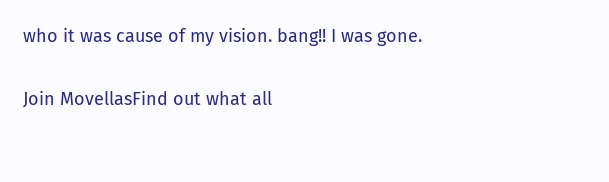who it was cause of my vision. bang!! I was gone.

Join MovellasFind out what all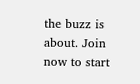the buzz is about. Join now to start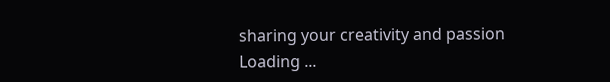sharing your creativity and passion
Loading ...